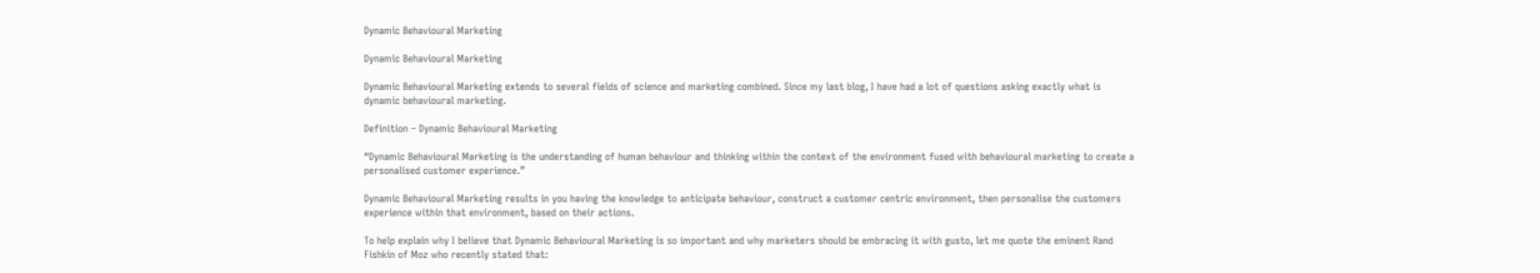Dynamic Behavioural Marketing

Dynamic Behavioural Marketing

Dynamic Behavioural Marketing extends to several fields of science and marketing combined. Since my last blog, I have had a lot of questions asking exactly what is dynamic behavioural marketing.

Definition – Dynamic Behavioural Marketing

“Dynamic Behavioural Marketing is the understanding of human behaviour and thinking within the context of the environment fused with behavioural marketing to create a personalised customer experience.”

Dynamic Behavioural Marketing results in you having the knowledge to anticipate behaviour, construct a customer centric environment, then personalise the customers experience within that environment, based on their actions.

To help explain why I believe that Dynamic Behavioural Marketing is so important and why marketers should be embracing it with gusto, let me quote the eminent Rand Fishkin of Moz who recently stated that: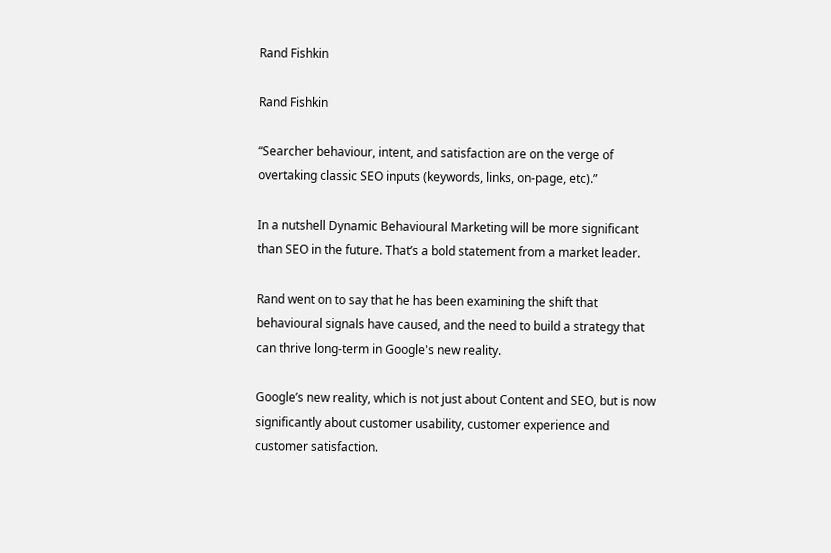Rand Fishkin

Rand Fishkin

“Searcher behaviour, intent, and satisfaction are on the verge of overtaking classic SEO inputs (keywords, links, on-page, etc).”

In a nutshell Dynamic Behavioural Marketing will be more significant than SEO in the future. That’s a bold statement from a market leader.

Rand went on to say that he has been examining the shift that behavioural signals have caused, and the need to build a strategy that can thrive long-term in Google's new reality.

Google’s new reality, which is not just about Content and SEO, but is now significantly about customer usability, customer experience and customer satisfaction.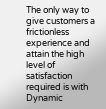The only way to give customers a frictionless experience and attain the high level of satisfaction required is with Dynamic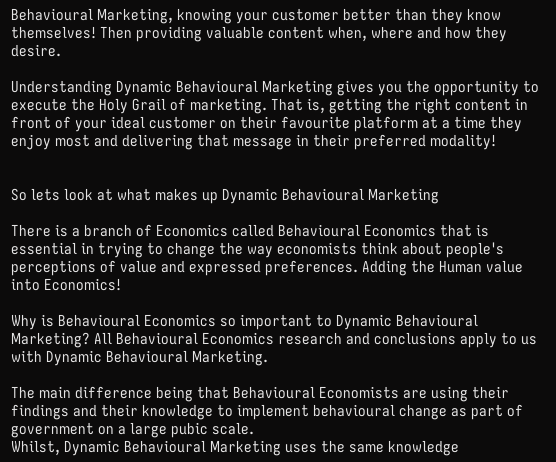Behavioural Marketing, knowing your customer better than they know themselves! Then providing valuable content when, where and how they desire.

Understanding Dynamic Behavioural Marketing gives you the opportunity to execute the Holy Grail of marketing. That is, getting the right content in front of your ideal customer on their favourite platform at a time they enjoy most and delivering that message in their preferred modality!


So lets look at what makes up Dynamic Behavioural Marketing

There is a branch of Economics called Behavioural Economics that is essential in trying to change the way economists think about people's perceptions of value and expressed preferences. Adding the Human value into Economics!

Why is Behavioural Economics so important to Dynamic Behavioural Marketing? All Behavioural Economics research and conclusions apply to us with Dynamic Behavioural Marketing.

The main difference being that Behavioural Economists are using their findings and their knowledge to implement behavioural change as part of government on a large pubic scale.
Whilst, Dynamic Behavioural Marketing uses the same knowledge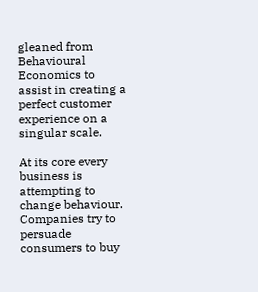gleaned from Behavioural Economics to assist in creating a perfect customer experience on a singular scale.

At its core every business is attempting to change behaviour. Companies try to persuade consumers to buy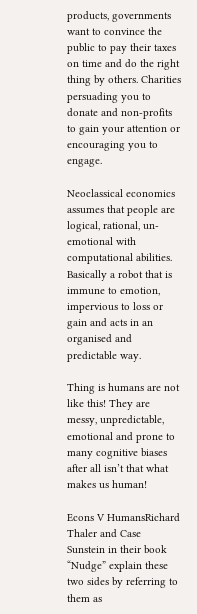products, governments want to convince the public to pay their taxes on time and do the right thing by others. Charities persuading you to donate and non-profits to gain your attention or encouraging you to engage.

Neoclassical economics assumes that people are logical, rational, un-emotional with computational abilities. Basically a robot that is immune to emotion, impervious to loss or gain and acts in an organised and predictable way.

Thing is humans are not like this! They are messy, unpredictable, emotional and prone to many cognitive biases after all isn’t that what makes us human!

Econs V HumansRichard Thaler and Case Sunstein in their book “Nudge” explain these two sides by referring to them as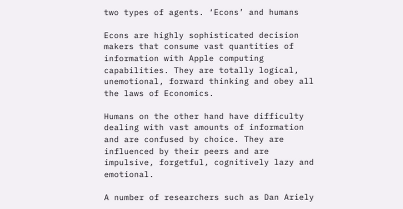two types of agents. ‘Econs’ and humans

Econs are highly sophisticated decision makers that consume vast quantities of information with Apple computing capabilities. They are totally logical, unemotional, forward thinking and obey all the laws of Economics.

Humans on the other hand have difficulty dealing with vast amounts of information and are confused by choice. They are influenced by their peers and are impulsive, forgetful, cognitively lazy and emotional.

A number of researchers such as Dan Ariely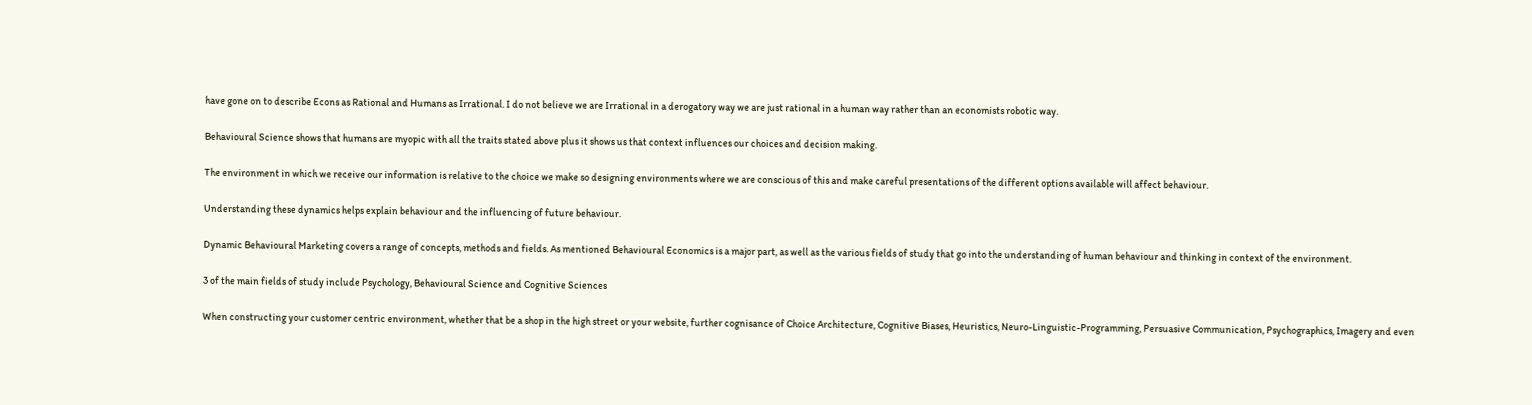have gone on to describe Econs as Rational and Humans as Irrational. I do not believe we are Irrational in a derogatory way we are just rational in a human way rather than an economists robotic way.

Behavioural Science shows that humans are myopic with all the traits stated above plus it shows us that context influences our choices and decision making.

The environment in which we receive our information is relative to the choice we make so designing environments where we are conscious of this and make careful presentations of the different options available will affect behaviour.

Understanding these dynamics helps explain behaviour and the influencing of future behaviour.

Dynamic Behavioural Marketing covers a range of concepts, methods and fields. As mentioned Behavioural Economics is a major part, as well as the various fields of study that go into the understanding of human behaviour and thinking in context of the environment.

3 of the main fields of study include Psychology, Behavioural Science and Cognitive Sciences

When constructing your customer centric environment, whether that be a shop in the high street or your website, further cognisance of Choice Architecture, Cognitive Biases, Heuristics, Neuro-Linguistic-Programming, Persuasive Communication, Psychographics, Imagery and even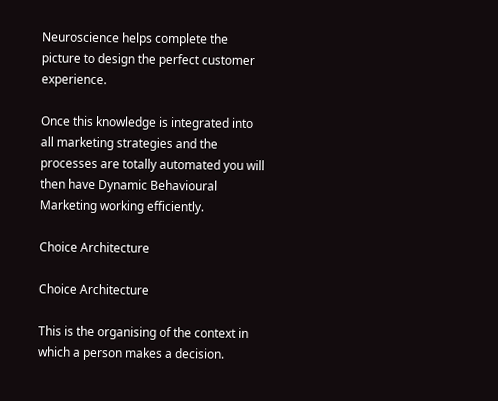Neuroscience helps complete the picture to design the perfect customer experience.

Once this knowledge is integrated into all marketing strategies and the processes are totally automated you will then have Dynamic Behavioural Marketing working efficiently.

Choice Architecture

Choice Architecture

This is the organising of the context in which a person makes a decision.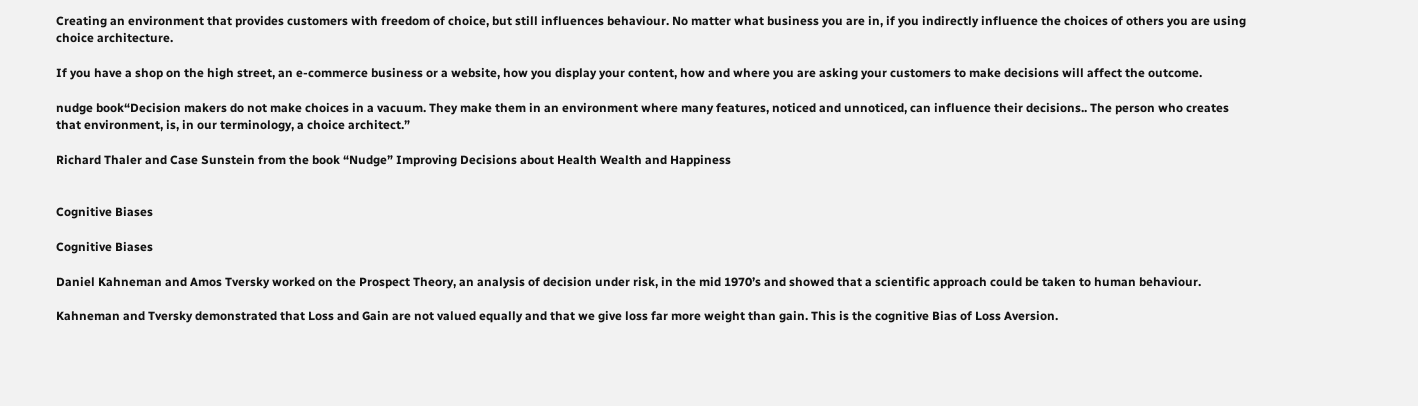Creating an environment that provides customers with freedom of choice, but still influences behaviour. No matter what business you are in, if you indirectly influence the choices of others you are using choice architecture.

If you have a shop on the high street, an e-commerce business or a website, how you display your content, how and where you are asking your customers to make decisions will affect the outcome.

nudge book“Decision makers do not make choices in a vacuum. They make them in an environment where many features, noticed and unnoticed, can influence their decisions.. The person who creates that environment, is, in our terminology, a choice architect.”

Richard Thaler and Case Sunstein from the book “Nudge” Improving Decisions about Health Wealth and Happiness


Cognitive Biases

Cognitive Biases

Daniel Kahneman and Amos Tversky worked on the Prospect Theory, an analysis of decision under risk, in the mid 1970’s and showed that a scientific approach could be taken to human behaviour.

Kahneman and Tversky demonstrated that Loss and Gain are not valued equally and that we give loss far more weight than gain. This is the cognitive Bias of Loss Aversion.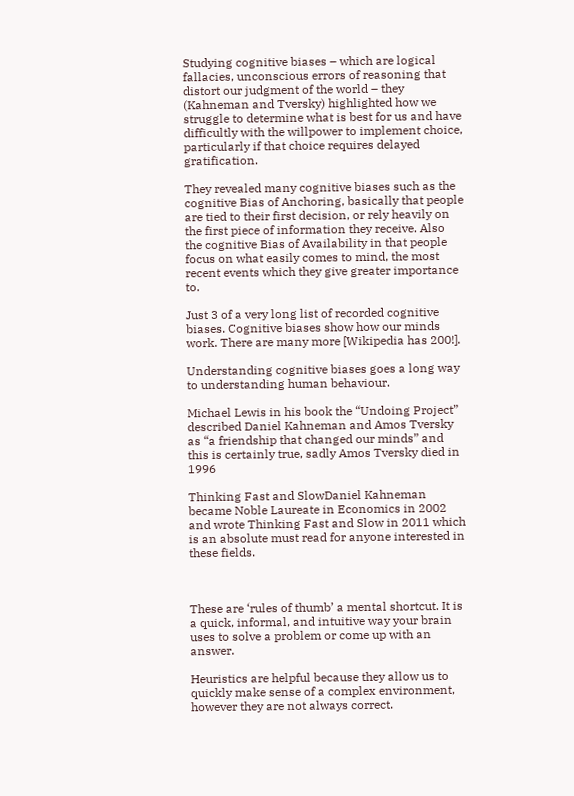Studying cognitive biases – which are logical fallacies, unconscious errors of reasoning that distort our judgment of the world – they (Kahneman and Tversky) highlighted how we struggle to determine what is best for us and have difficultly with the willpower to implement choice, particularly if that choice requires delayed gratification.

They revealed many cognitive biases such as the cognitive Bias of Anchoring, basically that people are tied to their first decision, or rely heavily on the first piece of information they receive. Also the cognitive Bias of Availability in that people focus on what easily comes to mind, the most recent events which they give greater importance to.

Just 3 of a very long list of recorded cognitive biases. Cognitive biases show how our minds work. There are many more [Wikipedia has 200!].

Understanding cognitive biases goes a long way to understanding human behaviour.

Michael Lewis in his book the “Undoing Project” described Daniel Kahneman and Amos Tversky as “a friendship that changed our minds” and this is certainly true, sadly Amos Tversky died in 1996

Thinking Fast and SlowDaniel Kahneman became Noble Laureate in Economics in 2002 and wrote Thinking Fast and Slow in 2011 which is an absolute must read for anyone interested in these fields.



These are ‘rules of thumb’ a mental shortcut. It is a quick, informal, and intuitive way your brain uses to solve a problem or come up with an answer.

Heuristics are helpful because they allow us to quickly make sense of a complex environment, however they are not always correct.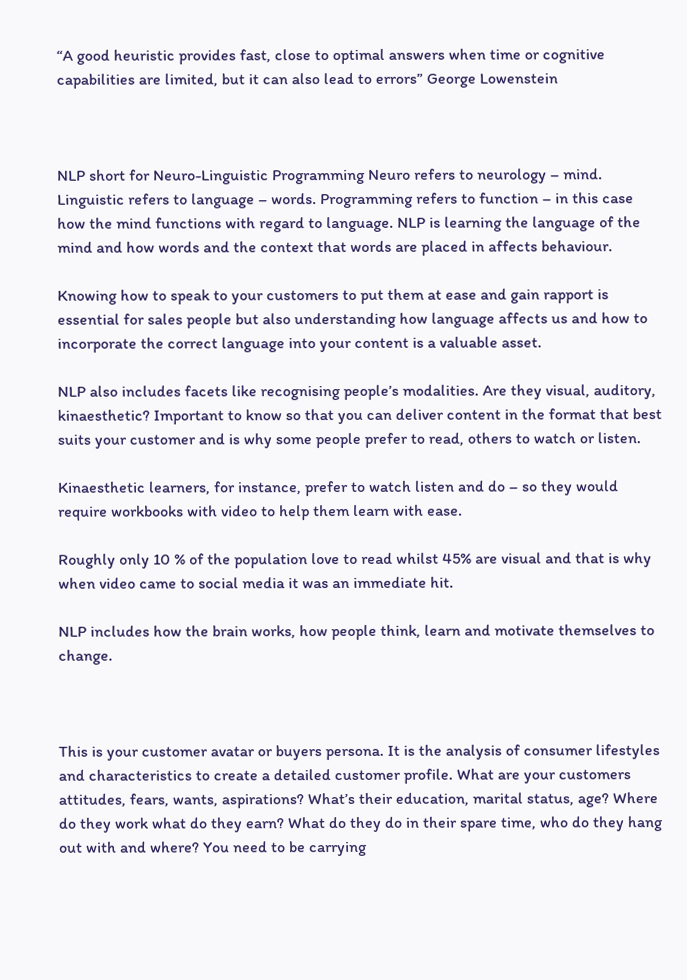“A good heuristic provides fast, close to optimal answers when time or cognitive capabilities are limited, but it can also lead to errors” George Lowenstein



NLP short for Neuro-Linguistic Programming Neuro refers to neurology – mind. Linguistic refers to language – words. Programming refers to function – in this case how the mind functions with regard to language. NLP is learning the language of the mind and how words and the context that words are placed in affects behaviour.

Knowing how to speak to your customers to put them at ease and gain rapport is essential for sales people but also understanding how language affects us and how to incorporate the correct language into your content is a valuable asset.

NLP also includes facets like recognising people’s modalities. Are they visual, auditory, kinaesthetic? Important to know so that you can deliver content in the format that best suits your customer and is why some people prefer to read, others to watch or listen.

Kinaesthetic learners, for instance, prefer to watch listen and do – so they would require workbooks with video to help them learn with ease.

Roughly only 10 % of the population love to read whilst 45% are visual and that is why when video came to social media it was an immediate hit.

NLP includes how the brain works, how people think, learn and motivate themselves to change.



This is your customer avatar or buyers persona. It is the analysis of consumer lifestyles and characteristics to create a detailed customer profile. What are your customers attitudes, fears, wants, aspirations? What’s their education, marital status, age? Where do they work what do they earn? What do they do in their spare time, who do they hang out with and where? You need to be carrying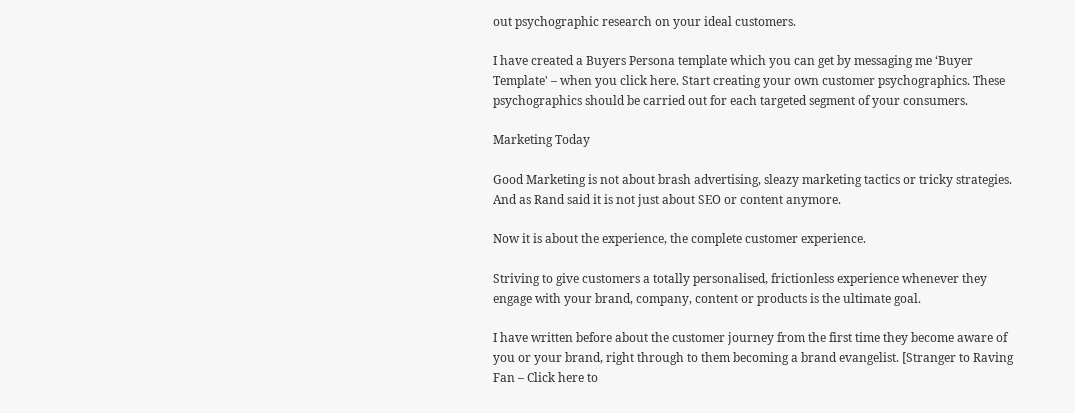out psychographic research on your ideal customers.

I have created a Buyers Persona template which you can get by messaging me ‘Buyer Template' – when you click here. Start creating your own customer psychographics. These psychographics should be carried out for each targeted segment of your consumers.

Marketing Today

Good Marketing is not about brash advertising, sleazy marketing tactics or tricky strategies. And as Rand said it is not just about SEO or content anymore.

Now it is about the experience, the complete customer experience.

Striving to give customers a totally personalised, frictionless experience whenever they engage with your brand, company, content or products is the ultimate goal.

I have written before about the customer journey from the first time they become aware of you or your brand, right through to them becoming a brand evangelist. [Stranger to Raving Fan – Click here to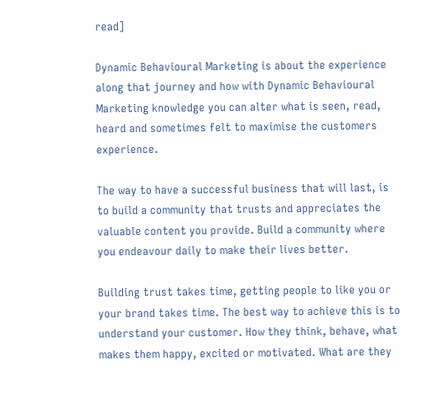read]

Dynamic Behavioural Marketing is about the experience along that journey and how with Dynamic Behavioural Marketing knowledge you can alter what is seen, read, heard and sometimes felt to maximise the customers experience.

The way to have a successful business that will last, is to build a community that trusts and appreciates the valuable content you provide. Build a community where you endeavour daily to make their lives better.

Building trust takes time, getting people to like you or your brand takes time. The best way to achieve this is to understand your customer. How they think, behave, what makes them happy, excited or motivated. What are they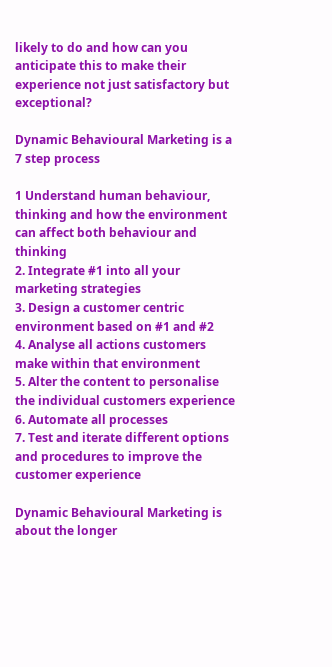likely to do and how can you anticipate this to make their experience not just satisfactory but exceptional?

Dynamic Behavioural Marketing is a 7 step process

1 Understand human behaviour, thinking and how the environment can affect both behaviour and thinking
2. Integrate #1 into all your marketing strategies
3. Design a customer centric environment based on #1 and #2
4. Analyse all actions customers make within that environment
5. Alter the content to personalise the individual customers experience
6. Automate all processes
7. Test and iterate different options and procedures to improve the customer experience

Dynamic Behavioural Marketing is about the longer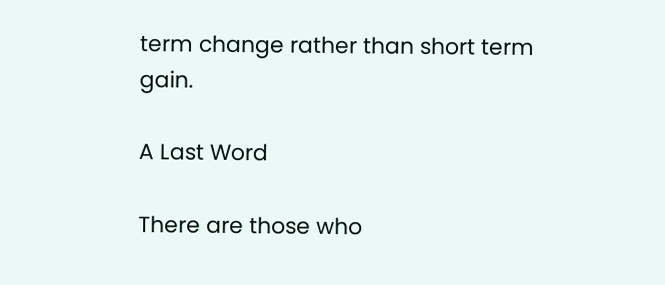term change rather than short term gain.

A Last Word

There are those who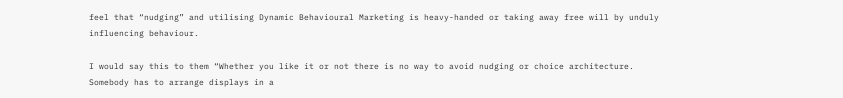feel that “nudging” and utilising Dynamic Behavioural Marketing is heavy-handed or taking away free will by unduly influencing behaviour.

I would say this to them “Whether you like it or not there is no way to avoid nudging or choice architecture. Somebody has to arrange displays in a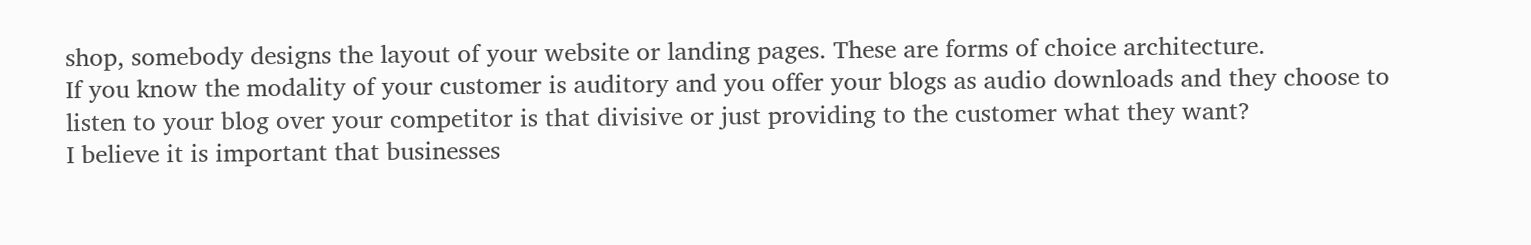shop, somebody designs the layout of your website or landing pages. These are forms of choice architecture.
If you know the modality of your customer is auditory and you offer your blogs as audio downloads and they choose to listen to your blog over your competitor is that divisive or just providing to the customer what they want?
I believe it is important that businesses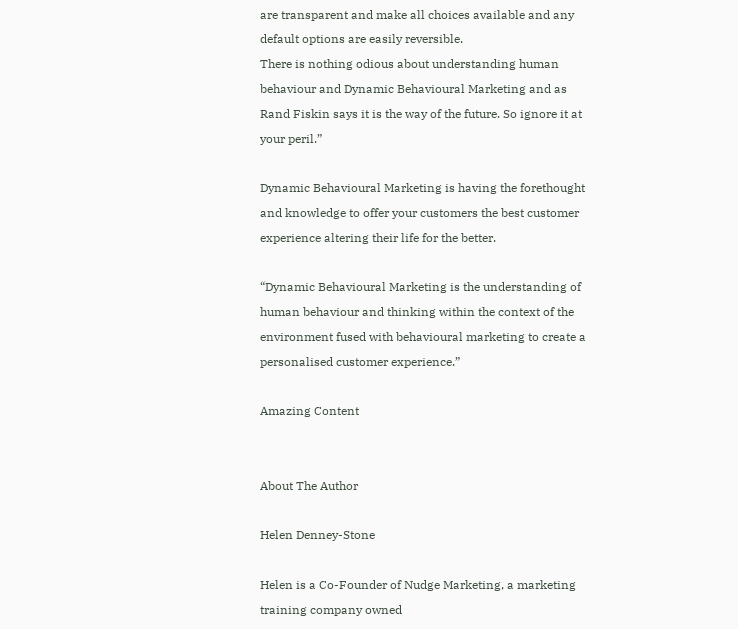are transparent and make all choices available and any default options are easily reversible.
There is nothing odious about understanding human behaviour and Dynamic Behavioural Marketing and as Rand Fiskin says it is the way of the future. So ignore it at your peril.”

Dynamic Behavioural Marketing is having the forethought and knowledge to offer your customers the best customer experience altering their life for the better.

“Dynamic Behavioural Marketing is the understanding of human behaviour and thinking within the context of the environment fused with behavioural marketing to create a personalised customer experience.”

Amazing Content


About The Author

Helen Denney-Stone

Helen is a Co-Founder of Nudge Marketing, a marketing training company owned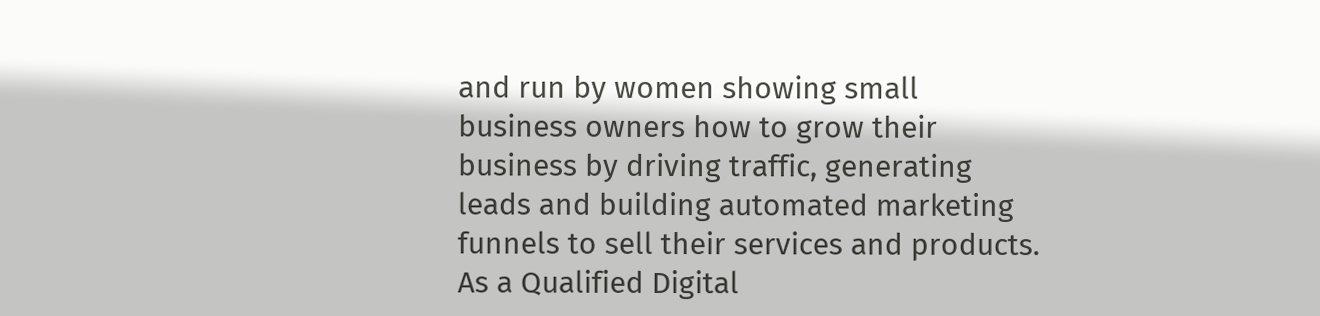and run by women showing small business owners how to grow their business by driving traffic, generating leads and building automated marketing funnels to sell their services and products. As a Qualified Digital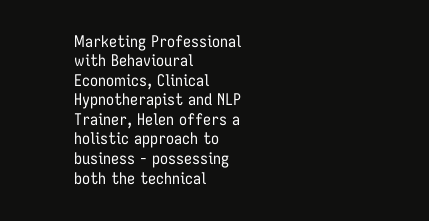Marketing Professional with Behavioural Economics, Clinical Hypnotherapist and NLP Trainer, Helen offers a holistic approach to business - possessing both the technical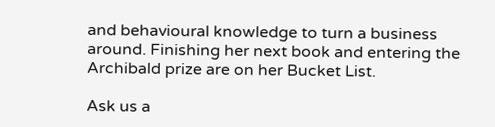and behavioural knowledge to turn a business around. Finishing her next book and entering the Archibald prize are on her Bucket List.

Ask us a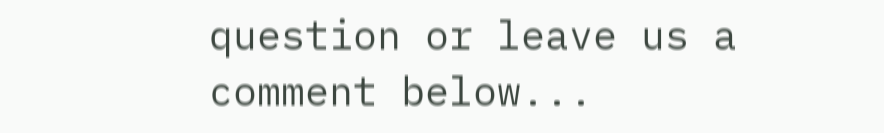question or leave us a comment below...